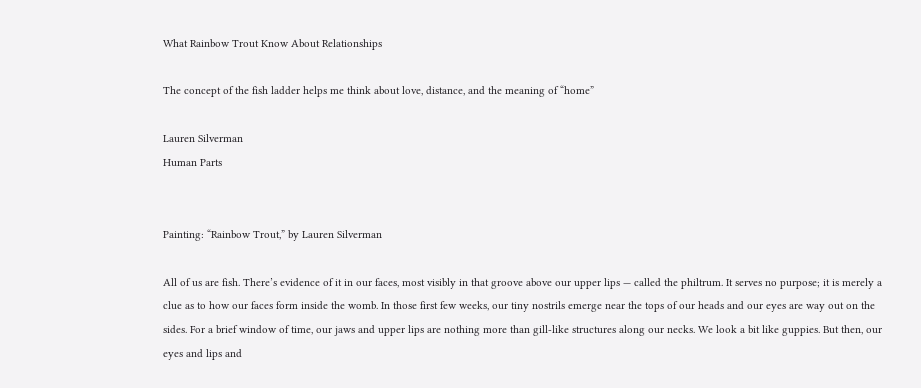What Rainbow Trout Know About Relationships

The concept of the fish ladder helps me think about love, distance, and the meaning of “home”

Lauren Silverman
Human Parts


Painting: “Rainbow Trout,” by Lauren Silverman

All of us are fish. There’s evidence of it in our faces, most visibly in that groove above our upper lips — called the philtrum. It serves no purpose; it is merely a clue as to how our faces form inside the womb. In those first few weeks, our tiny nostrils emerge near the tops of our heads and our eyes are way out on the sides. For a brief window of time, our jaws and upper lips are nothing more than gill-like structures along our necks. We look a bit like guppies. But then, our eyes and lips and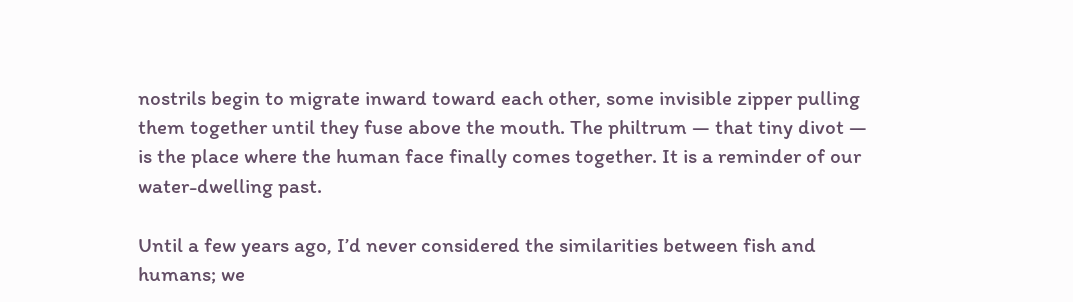nostrils begin to migrate inward toward each other, some invisible zipper pulling them together until they fuse above the mouth. The philtrum — that tiny divot — is the place where the human face finally comes together. It is a reminder of our water-dwelling past.

Until a few years ago, I’d never considered the similarities between fish and humans; we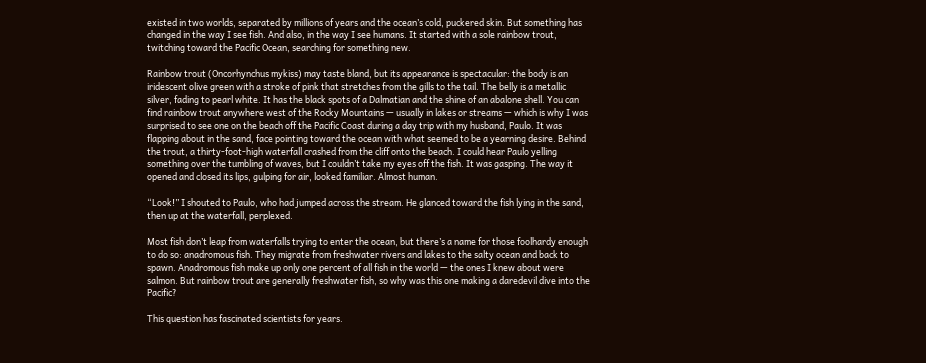existed in two worlds, separated by millions of years and the ocean’s cold, puckered skin. But something has changed in the way I see fish. And also, in the way I see humans. It started with a sole rainbow trout, twitching toward the Pacific Ocean, searching for something new.

Rainbow trout (Oncorhynchus mykiss) may taste bland, but its appearance is spectacular: the body is an iridescent olive green with a stroke of pink that stretches from the gills to the tail. The belly is a metallic silver, fading to pearl white. It has the black spots of a Dalmatian and the shine of an abalone shell. You can find rainbow trout anywhere west of the Rocky Mountains — usually in lakes or streams — which is why I was surprised to see one on the beach off the Pacific Coast during a day trip with my husband, Paulo. It was flapping about in the sand, face pointing toward the ocean with what seemed to be a yearning desire. Behind the trout, a thirty-foot-high waterfall crashed from the cliff onto the beach. I could hear Paulo yelling something over the tumbling of waves, but I couldn’t take my eyes off the fish. It was gasping. The way it opened and closed its lips, gulping for air, looked familiar. Almost human.

“Look!” I shouted to Paulo, who had jumped across the stream. He glanced toward the fish lying in the sand, then up at the waterfall, perplexed.

Most fish don’t leap from waterfalls trying to enter the ocean, but there’s a name for those foolhardy enough to do so: anadromous fish. They migrate from freshwater rivers and lakes to the salty ocean and back to spawn. Anadromous fish make up only one percent of all fish in the world — the ones I knew about were salmon. But rainbow trout are generally freshwater fish, so why was this one making a daredevil dive into the Pacific?

This question has fascinated scientists for years.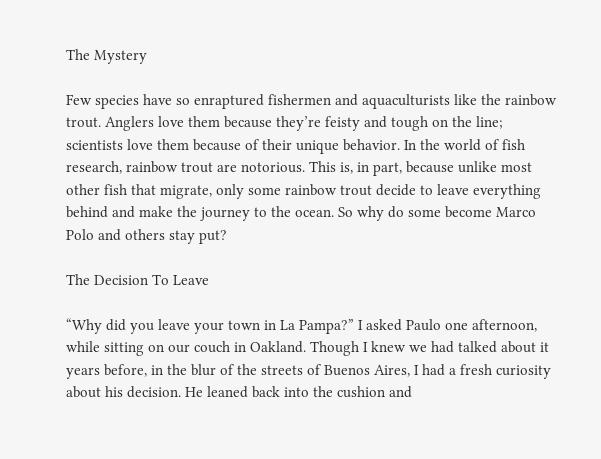The Mystery

Few species have so enraptured fishermen and aquaculturists like the rainbow trout. Anglers love them because they’re feisty and tough on the line; scientists love them because of their unique behavior. In the world of fish research, rainbow trout are notorious. This is, in part, because unlike most other fish that migrate, only some rainbow trout decide to leave everything behind and make the journey to the ocean. So why do some become Marco Polo and others stay put?

The Decision To Leave

“Why did you leave your town in La Pampa?” I asked Paulo one afternoon, while sitting on our couch in Oakland. Though I knew we had talked about it years before, in the blur of the streets of Buenos Aires, I had a fresh curiosity about his decision. He leaned back into the cushion and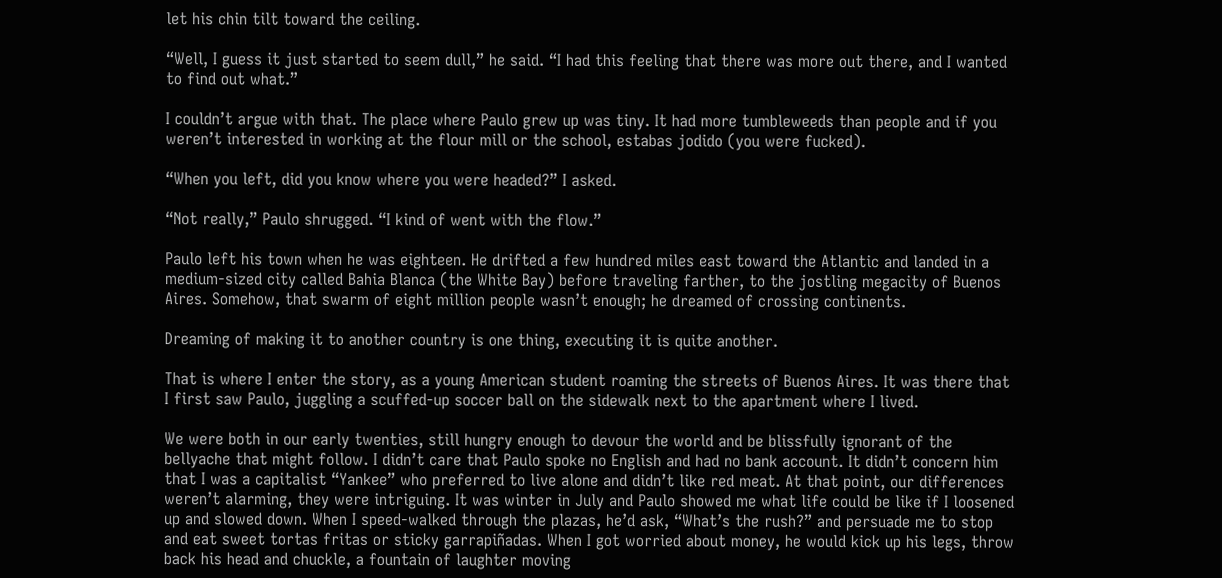let his chin tilt toward the ceiling.

“Well, I guess it just started to seem dull,” he said. “I had this feeling that there was more out there, and I wanted to find out what.”

I couldn’t argue with that. The place where Paulo grew up was tiny. It had more tumbleweeds than people and if you weren’t interested in working at the flour mill or the school, estabas jodido (you were fucked).

“When you left, did you know where you were headed?” I asked.

“Not really,” Paulo shrugged. “I kind of went with the flow.”

Paulo left his town when he was eighteen. He drifted a few hundred miles east toward the Atlantic and landed in a medium-sized city called Bahia Blanca (the White Bay) before traveling farther, to the jostling megacity of Buenos Aires. Somehow, that swarm of eight million people wasn’t enough; he dreamed of crossing continents.

Dreaming of making it to another country is one thing, executing it is quite another.

That is where I enter the story, as a young American student roaming the streets of Buenos Aires. It was there that I first saw Paulo, juggling a scuffed-up soccer ball on the sidewalk next to the apartment where I lived.

We were both in our early twenties, still hungry enough to devour the world and be blissfully ignorant of the bellyache that might follow. I didn’t care that Paulo spoke no English and had no bank account. It didn’t concern him that I was a capitalist “Yankee” who preferred to live alone and didn’t like red meat. At that point, our differences weren’t alarming, they were intriguing. It was winter in July and Paulo showed me what life could be like if I loosened up and slowed down. When I speed-walked through the plazas, he’d ask, “What’s the rush?” and persuade me to stop and eat sweet tortas fritas or sticky garrapiñadas. When I got worried about money, he would kick up his legs, throw back his head and chuckle, a fountain of laughter moving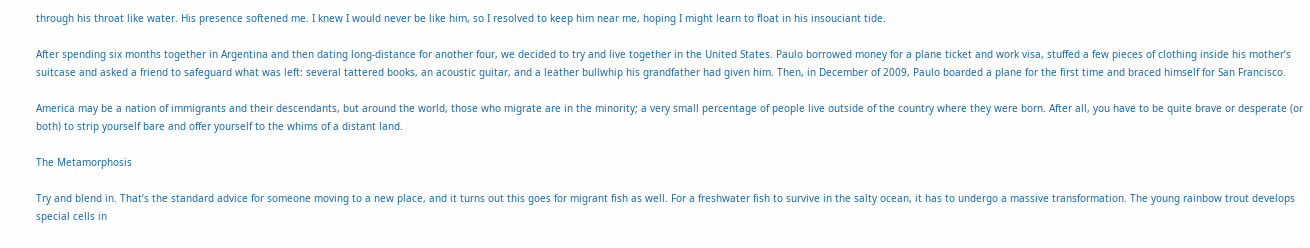through his throat like water. His presence softened me. I knew I would never be like him, so I resolved to keep him near me, hoping I might learn to float in his insouciant tide.

After spending six months together in Argentina and then dating long-distance for another four, we decided to try and live together in the United States. Paulo borrowed money for a plane ticket and work visa, stuffed a few pieces of clothing inside his mother’s suitcase and asked a friend to safeguard what was left: several tattered books, an acoustic guitar, and a leather bullwhip his grandfather had given him. Then, in December of 2009, Paulo boarded a plane for the first time and braced himself for San Francisco.

America may be a nation of immigrants and their descendants, but around the world, those who migrate are in the minority; a very small percentage of people live outside of the country where they were born. After all, you have to be quite brave or desperate (or both) to strip yourself bare and offer yourself to the whims of a distant land.

The Metamorphosis

Try and blend in. That’s the standard advice for someone moving to a new place, and it turns out this goes for migrant fish as well. For a freshwater fish to survive in the salty ocean, it has to undergo a massive transformation. The young rainbow trout develops special cells in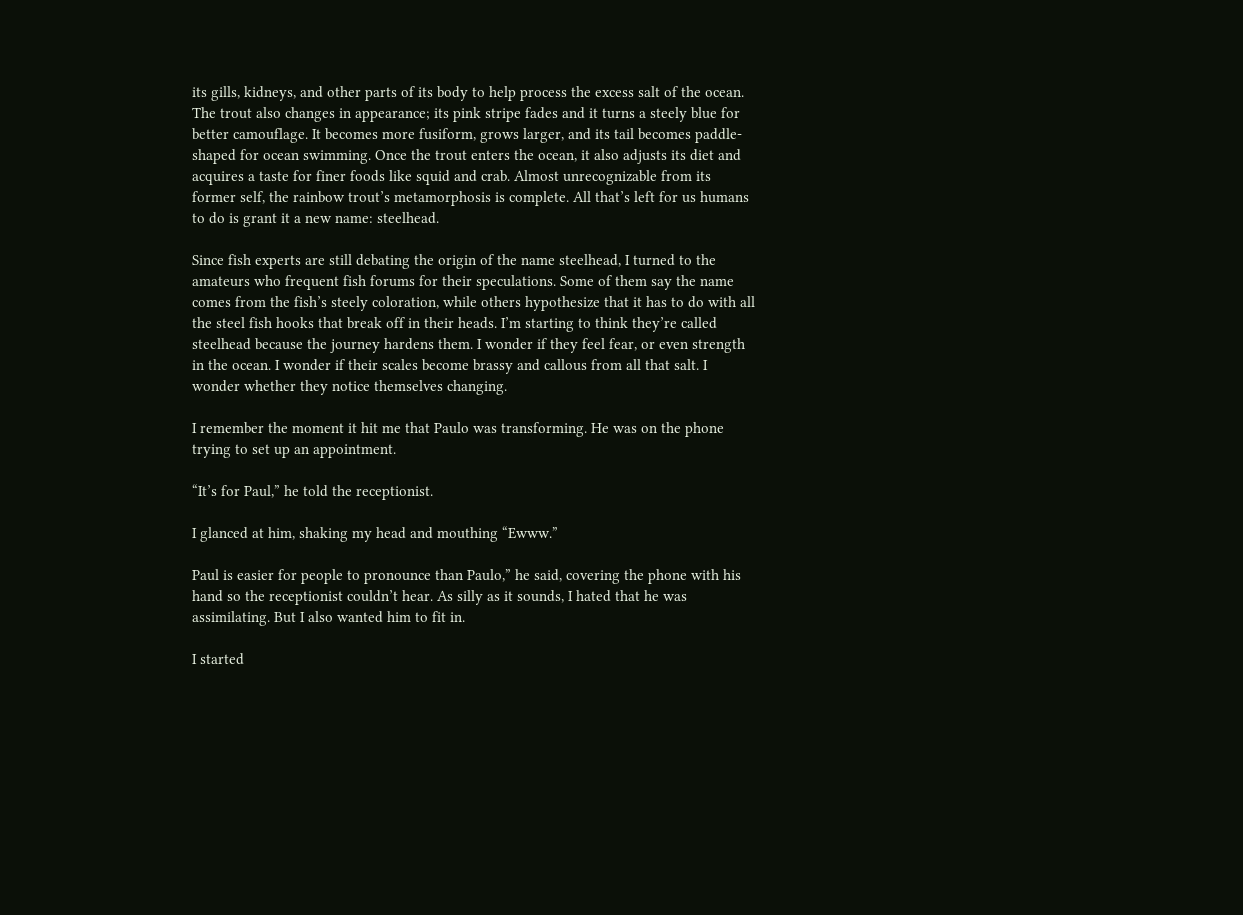its gills, kidneys, and other parts of its body to help process the excess salt of the ocean. The trout also changes in appearance; its pink stripe fades and it turns a steely blue for better camouflage. It becomes more fusiform, grows larger, and its tail becomes paddle-shaped for ocean swimming. Once the trout enters the ocean, it also adjusts its diet and acquires a taste for finer foods like squid and crab. Almost unrecognizable from its former self, the rainbow trout’s metamorphosis is complete. All that’s left for us humans to do is grant it a new name: steelhead.

Since fish experts are still debating the origin of the name steelhead, I turned to the amateurs who frequent fish forums for their speculations. Some of them say the name comes from the fish’s steely coloration, while others hypothesize that it has to do with all the steel fish hooks that break off in their heads. I’m starting to think they’re called steelhead because the journey hardens them. I wonder if they feel fear, or even strength in the ocean. I wonder if their scales become brassy and callous from all that salt. I wonder whether they notice themselves changing.

I remember the moment it hit me that Paulo was transforming. He was on the phone trying to set up an appointment.

“It’s for Paul,” he told the receptionist.

I glanced at him, shaking my head and mouthing “Ewww.”

Paul is easier for people to pronounce than Paulo,” he said, covering the phone with his hand so the receptionist couldn’t hear. As silly as it sounds, I hated that he was assimilating. But I also wanted him to fit in.

I started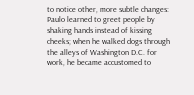to notice other, more subtle changes: Paulo learned to greet people by shaking hands instead of kissing cheeks; when he walked dogs through the alleys of Washington D.C. for work, he became accustomed to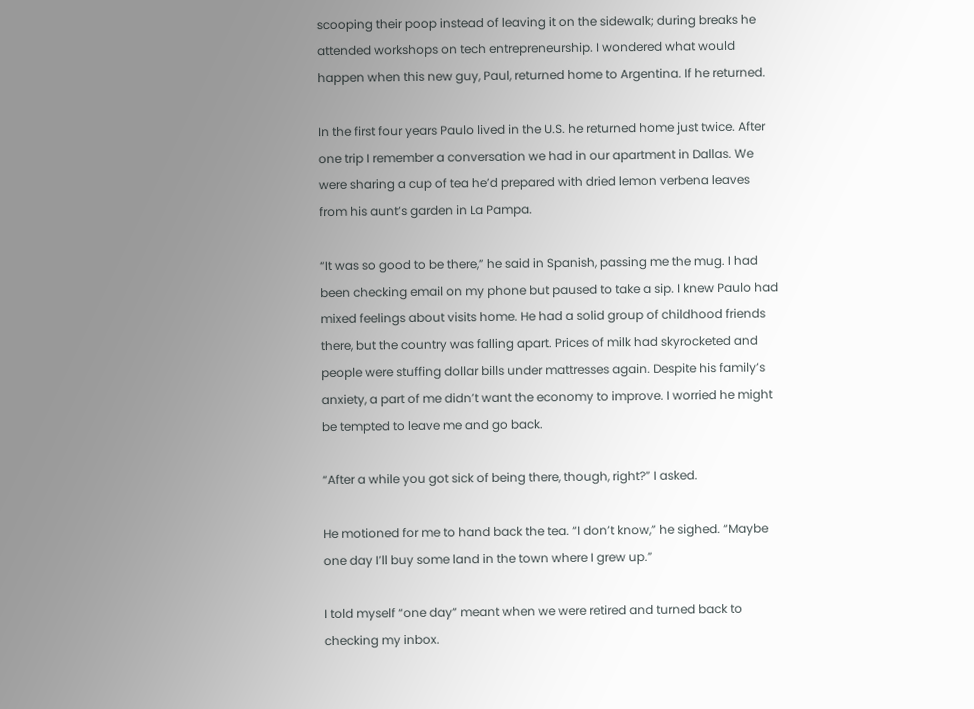scooping their poop instead of leaving it on the sidewalk; during breaks he attended workshops on tech entrepreneurship. I wondered what would happen when this new guy, Paul, returned home to Argentina. If he returned.

In the first four years Paulo lived in the U.S. he returned home just twice. After one trip I remember a conversation we had in our apartment in Dallas. We were sharing a cup of tea he’d prepared with dried lemon verbena leaves from his aunt’s garden in La Pampa.

“It was so good to be there,” he said in Spanish, passing me the mug. I had been checking email on my phone but paused to take a sip. I knew Paulo had mixed feelings about visits home. He had a solid group of childhood friends there, but the country was falling apart. Prices of milk had skyrocketed and people were stuffing dollar bills under mattresses again. Despite his family’s anxiety, a part of me didn’t want the economy to improve. I worried he might be tempted to leave me and go back.

“After a while you got sick of being there, though, right?” I asked.

He motioned for me to hand back the tea. “I don’t know,” he sighed. “Maybe one day I’ll buy some land in the town where I grew up.”

I told myself “one day” meant when we were retired and turned back to checking my inbox.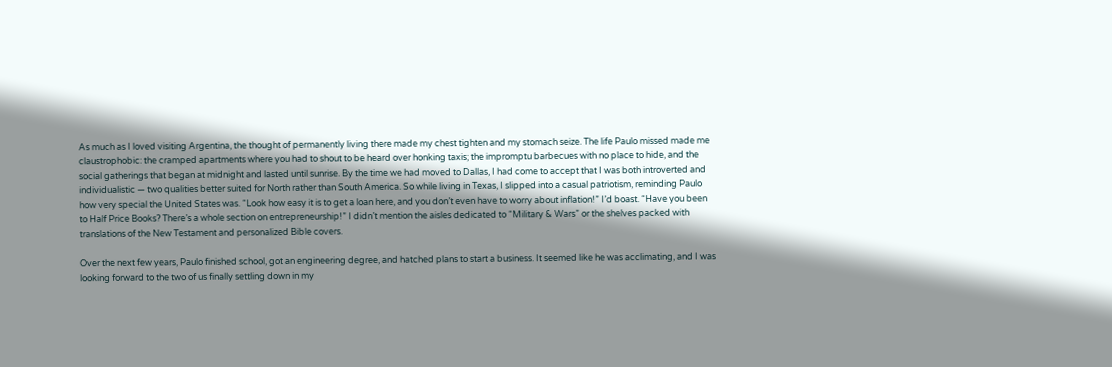As much as I loved visiting Argentina, the thought of permanently living there made my chest tighten and my stomach seize. The life Paulo missed made me claustrophobic: the cramped apartments where you had to shout to be heard over honking taxis; the impromptu barbecues with no place to hide, and the social gatherings that began at midnight and lasted until sunrise. By the time we had moved to Dallas, I had come to accept that I was both introverted and individualistic — two qualities better suited for North rather than South America. So while living in Texas, I slipped into a casual patriotism, reminding Paulo how very special the United States was. “Look how easy it is to get a loan here, and you don’t even have to worry about inflation!” I’d boast. “Have you been to Half Price Books? There’s a whole section on entrepreneurship!” I didn’t mention the aisles dedicated to “Military & Wars” or the shelves packed with translations of the New Testament and personalized Bible covers.

Over the next few years, Paulo finished school, got an engineering degree, and hatched plans to start a business. It seemed like he was acclimating, and I was looking forward to the two of us finally settling down in my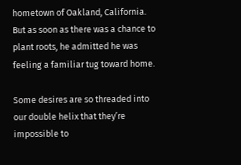hometown of Oakland, California. But as soon as there was a chance to plant roots, he admitted he was feeling a familiar tug toward home.

Some desires are so threaded into our double helix that they’re impossible to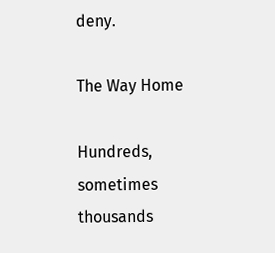deny.

The Way Home

Hundreds, sometimes thousands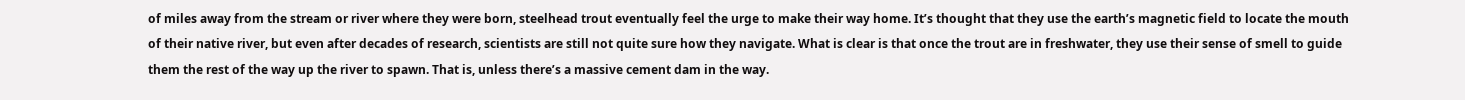of miles away from the stream or river where they were born, steelhead trout eventually feel the urge to make their way home. It’s thought that they use the earth’s magnetic field to locate the mouth of their native river, but even after decades of research, scientists are still not quite sure how they navigate. What is clear is that once the trout are in freshwater, they use their sense of smell to guide them the rest of the way up the river to spawn. That is, unless there’s a massive cement dam in the way.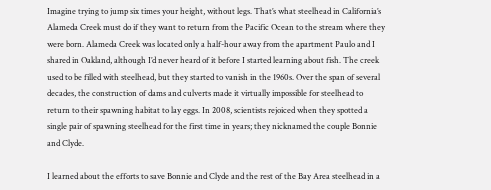Imagine trying to jump six times your height, without legs. That’s what steelhead in California’s Alameda Creek must do if they want to return from the Pacific Ocean to the stream where they were born. Alameda Creek was located only a half-hour away from the apartment Paulo and I shared in Oakland, although I’d never heard of it before I started learning about fish. The creek used to be filled with steelhead, but they started to vanish in the 1960s. Over the span of several decades, the construction of dams and culverts made it virtually impossible for steelhead to return to their spawning habitat to lay eggs. In 2008, scientists rejoiced when they spotted a single pair of spawning steelhead for the first time in years; they nicknamed the couple Bonnie and Clyde.

I learned about the efforts to save Bonnie and Clyde and the rest of the Bay Area steelhead in a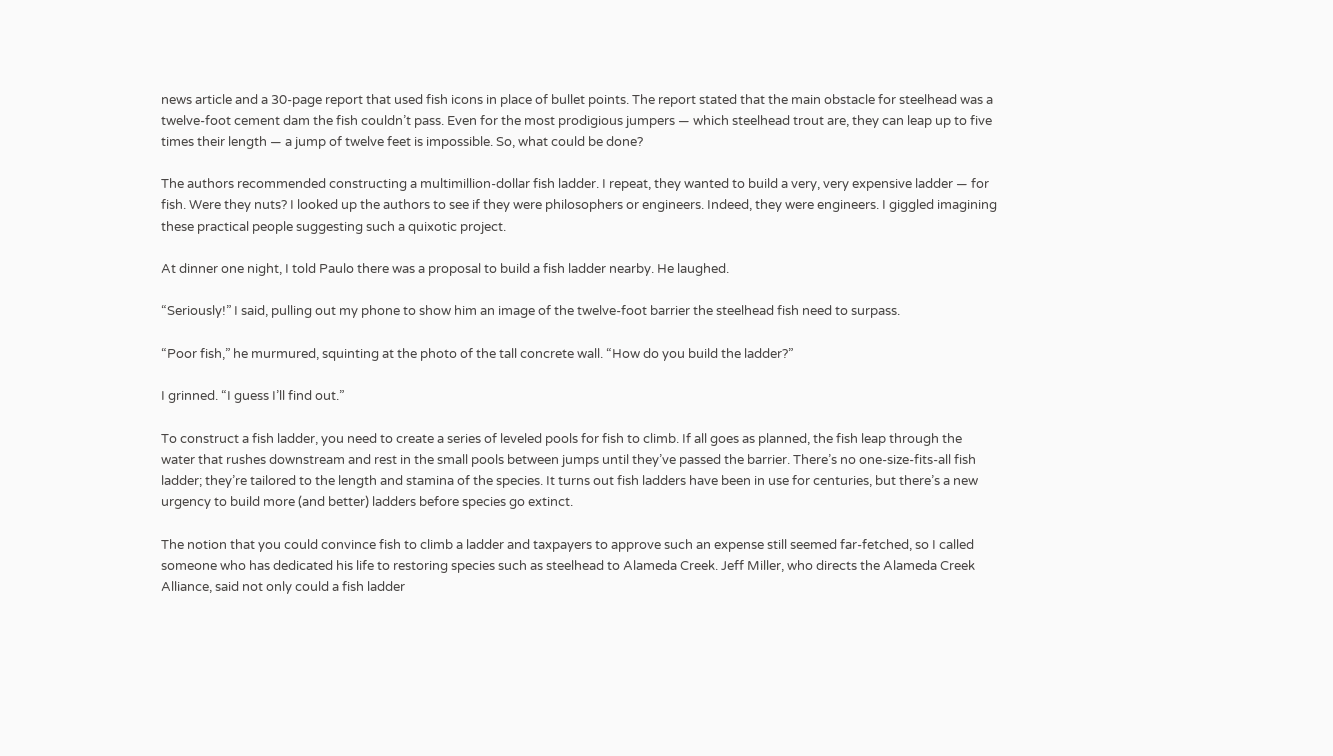news article and a 30-page report that used fish icons in place of bullet points. The report stated that the main obstacle for steelhead was a twelve-foot cement dam the fish couldn’t pass. Even for the most prodigious jumpers — which steelhead trout are, they can leap up to five times their length — a jump of twelve feet is impossible. So, what could be done?

The authors recommended constructing a multimillion-dollar fish ladder. I repeat, they wanted to build a very, very expensive ladder — for fish. Were they nuts? I looked up the authors to see if they were philosophers or engineers. Indeed, they were engineers. I giggled imagining these practical people suggesting such a quixotic project.

At dinner one night, I told Paulo there was a proposal to build a fish ladder nearby. He laughed.

“Seriously!” I said, pulling out my phone to show him an image of the twelve-foot barrier the steelhead fish need to surpass.

“Poor fish,” he murmured, squinting at the photo of the tall concrete wall. “How do you build the ladder?”

I grinned. “I guess I’ll find out.”

To construct a fish ladder, you need to create a series of leveled pools for fish to climb. If all goes as planned, the fish leap through the water that rushes downstream and rest in the small pools between jumps until they’ve passed the barrier. There’s no one-size-fits-all fish ladder; they’re tailored to the length and stamina of the species. It turns out fish ladders have been in use for centuries, but there’s a new urgency to build more (and better) ladders before species go extinct.

The notion that you could convince fish to climb a ladder and taxpayers to approve such an expense still seemed far-fetched, so I called someone who has dedicated his life to restoring species such as steelhead to Alameda Creek. Jeff Miller, who directs the Alameda Creek Alliance, said not only could a fish ladder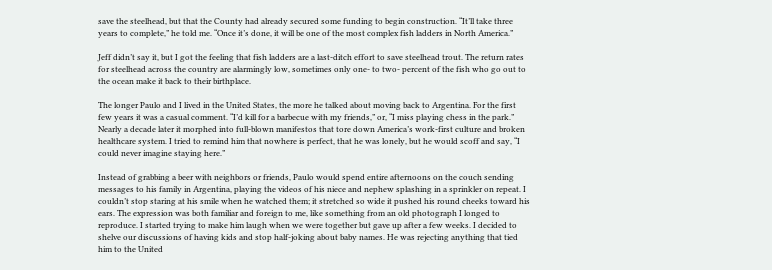save the steelhead, but that the County had already secured some funding to begin construction. “It’ll take three years to complete,” he told me. “Once it’s done, it will be one of the most complex fish ladders in North America.”

Jeff didn’t say it, but I got the feeling that fish ladders are a last-ditch effort to save steelhead trout. The return rates for steelhead across the country are alarmingly low, sometimes only one- to two- percent of the fish who go out to the ocean make it back to their birthplace.

The longer Paulo and I lived in the United States, the more he talked about moving back to Argentina. For the first few years it was a casual comment. “I’d kill for a barbecue with my friends,” or, “I miss playing chess in the park.” Nearly a decade later it morphed into full-blown manifestos that tore down America’s work-first culture and broken healthcare system. I tried to remind him that nowhere is perfect, that he was lonely, but he would scoff and say, “I could never imagine staying here.”

Instead of grabbing a beer with neighbors or friends, Paulo would spend entire afternoons on the couch sending messages to his family in Argentina, playing the videos of his niece and nephew splashing in a sprinkler on repeat. I couldn’t stop staring at his smile when he watched them; it stretched so wide it pushed his round cheeks toward his ears. The expression was both familiar and foreign to me, like something from an old photograph I longed to reproduce. I started trying to make him laugh when we were together but gave up after a few weeks. I decided to shelve our discussions of having kids and stop half-joking about baby names. He was rejecting anything that tied him to the United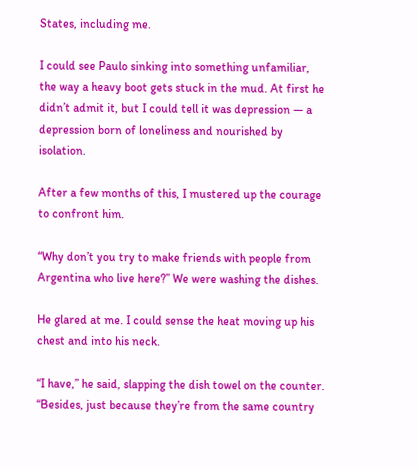States, including me.

I could see Paulo sinking into something unfamiliar, the way a heavy boot gets stuck in the mud. At first he didn’t admit it, but I could tell it was depression — a depression born of loneliness and nourished by isolation.

After a few months of this, I mustered up the courage to confront him.

“Why don’t you try to make friends with people from Argentina who live here?” We were washing the dishes.

He glared at me. I could sense the heat moving up his chest and into his neck.

“I have,” he said, slapping the dish towel on the counter. “Besides, just because they’re from the same country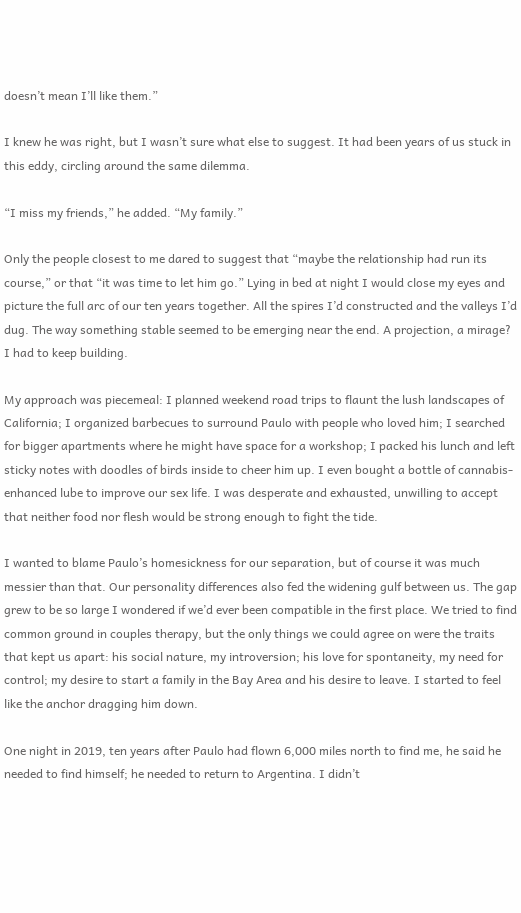doesn’t mean I’ll like them.”

I knew he was right, but I wasn’t sure what else to suggest. It had been years of us stuck in this eddy, circling around the same dilemma.

“I miss my friends,” he added. “My family.”

Only the people closest to me dared to suggest that “maybe the relationship had run its course,” or that “it was time to let him go.” Lying in bed at night I would close my eyes and picture the full arc of our ten years together. All the spires I’d constructed and the valleys I’d dug. The way something stable seemed to be emerging near the end. A projection, a mirage? I had to keep building.

My approach was piecemeal: I planned weekend road trips to flaunt the lush landscapes of California; I organized barbecues to surround Paulo with people who loved him; I searched for bigger apartments where he might have space for a workshop; I packed his lunch and left sticky notes with doodles of birds inside to cheer him up. I even bought a bottle of cannabis-enhanced lube to improve our sex life. I was desperate and exhausted, unwilling to accept that neither food nor flesh would be strong enough to fight the tide.

I wanted to blame Paulo’s homesickness for our separation, but of course it was much messier than that. Our personality differences also fed the widening gulf between us. The gap grew to be so large I wondered if we’d ever been compatible in the first place. We tried to find common ground in couples therapy, but the only things we could agree on were the traits that kept us apart: his social nature, my introversion; his love for spontaneity, my need for control; my desire to start a family in the Bay Area and his desire to leave. I started to feel like the anchor dragging him down.

One night in 2019, ten years after Paulo had flown 6,000 miles north to find me, he said he needed to find himself; he needed to return to Argentina. I didn’t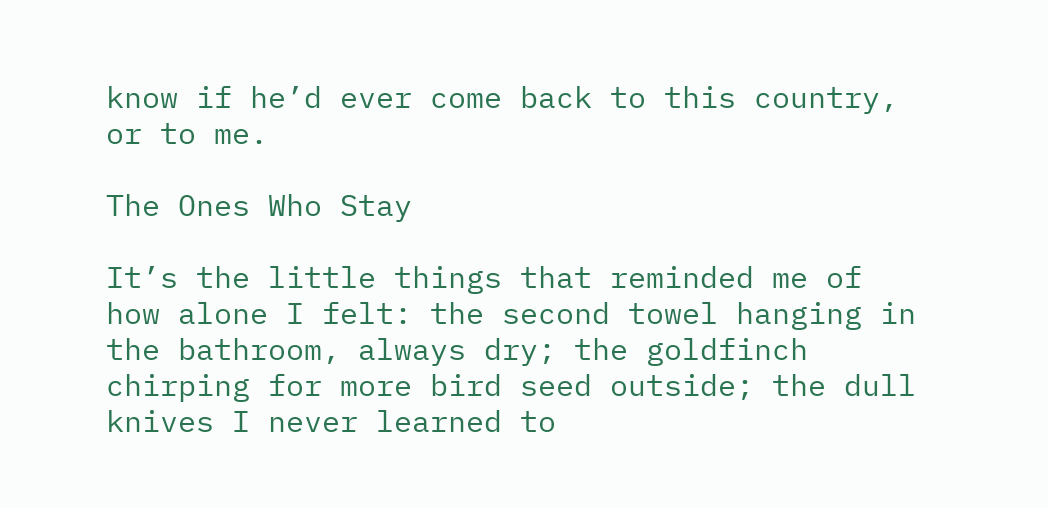know if he’d ever come back to this country, or to me.

The Ones Who Stay

It’s the little things that reminded me of how alone I felt: the second towel hanging in the bathroom, always dry; the goldfinch chirping for more bird seed outside; the dull knives I never learned to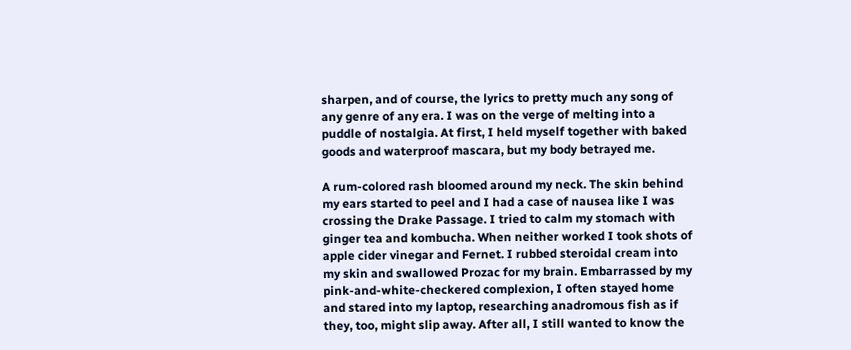sharpen, and of course, the lyrics to pretty much any song of any genre of any era. I was on the verge of melting into a puddle of nostalgia. At first, I held myself together with baked goods and waterproof mascara, but my body betrayed me.

A rum-colored rash bloomed around my neck. The skin behind my ears started to peel and I had a case of nausea like I was crossing the Drake Passage. I tried to calm my stomach with ginger tea and kombucha. When neither worked I took shots of apple cider vinegar and Fernet. I rubbed steroidal cream into my skin and swallowed Prozac for my brain. Embarrassed by my pink-and-white-checkered complexion, I often stayed home and stared into my laptop, researching anadromous fish as if they, too, might slip away. After all, I still wanted to know the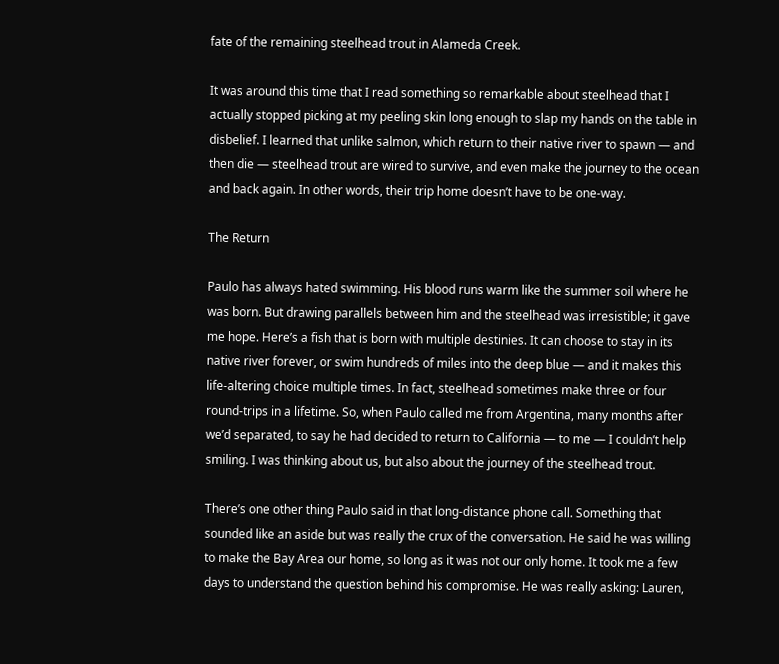fate of the remaining steelhead trout in Alameda Creek.

It was around this time that I read something so remarkable about steelhead that I actually stopped picking at my peeling skin long enough to slap my hands on the table in disbelief. I learned that unlike salmon, which return to their native river to spawn — and then die — steelhead trout are wired to survive, and even make the journey to the ocean and back again. In other words, their trip home doesn’t have to be one-way.

The Return

Paulo has always hated swimming. His blood runs warm like the summer soil where he was born. But drawing parallels between him and the steelhead was irresistible; it gave me hope. Here’s a fish that is born with multiple destinies. It can choose to stay in its native river forever, or swim hundreds of miles into the deep blue — and it makes this life-altering choice multiple times. In fact, steelhead sometimes make three or four round-trips in a lifetime. So, when Paulo called me from Argentina, many months after we’d separated, to say he had decided to return to California — to me — I couldn’t help smiling. I was thinking about us, but also about the journey of the steelhead trout.

There’s one other thing Paulo said in that long-distance phone call. Something that sounded like an aside but was really the crux of the conversation. He said he was willing to make the Bay Area our home, so long as it was not our only home. It took me a few days to understand the question behind his compromise. He was really asking: Lauren,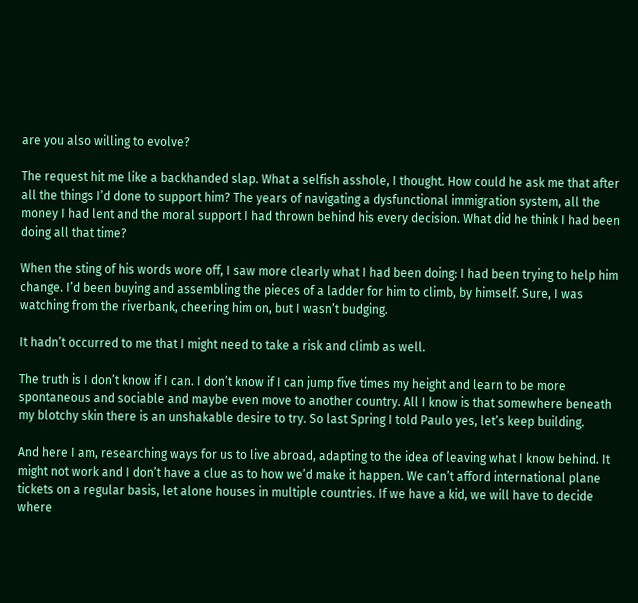are you also willing to evolve?

The request hit me like a backhanded slap. What a selfish asshole, I thought. How could he ask me that after all the things I’d done to support him? The years of navigating a dysfunctional immigration system, all the money I had lent and the moral support I had thrown behind his every decision. What did he think I had been doing all that time?

When the sting of his words wore off, I saw more clearly what I had been doing: I had been trying to help him change. I’d been buying and assembling the pieces of a ladder for him to climb, by himself. Sure, I was watching from the riverbank, cheering him on, but I wasn’t budging.

It hadn’t occurred to me that I might need to take a risk and climb as well.

The truth is I don’t know if I can. I don’t know if I can jump five times my height and learn to be more spontaneous and sociable and maybe even move to another country. All I know is that somewhere beneath my blotchy skin there is an unshakable desire to try. So last Spring I told Paulo yes, let’s keep building.

And here I am, researching ways for us to live abroad, adapting to the idea of leaving what I know behind. It might not work and I don’t have a clue as to how we’d make it happen. We can’t afford international plane tickets on a regular basis, let alone houses in multiple countries. If we have a kid, we will have to decide where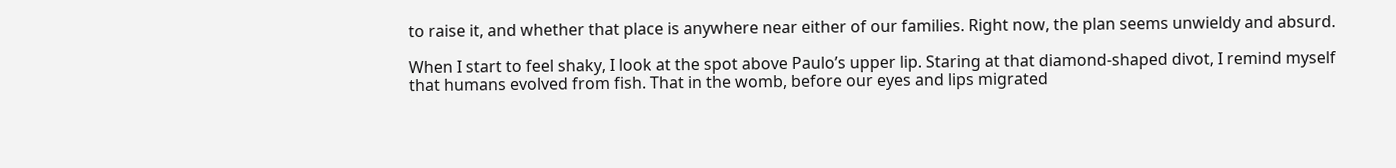to raise it, and whether that place is anywhere near either of our families. Right now, the plan seems unwieldy and absurd.

When I start to feel shaky, I look at the spot above Paulo’s upper lip. Staring at that diamond-shaped divot, I remind myself that humans evolved from fish. That in the womb, before our eyes and lips migrated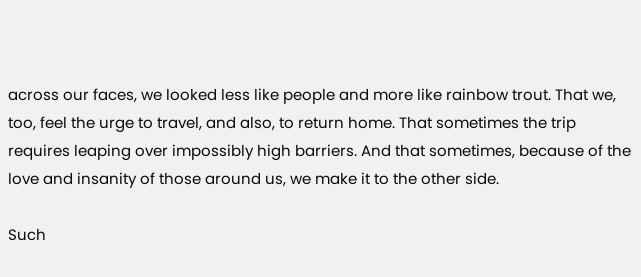across our faces, we looked less like people and more like rainbow trout. That we, too, feel the urge to travel, and also, to return home. That sometimes the trip requires leaping over impossibly high barriers. And that sometimes, because of the love and insanity of those around us, we make it to the other side.

Such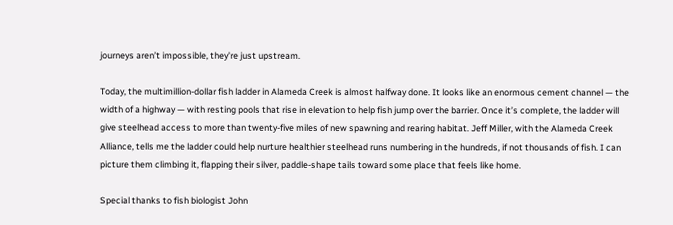journeys aren’t impossible, they’re just upstream.

Today, the multimillion-dollar fish ladder in Alameda Creek is almost halfway done. It looks like an enormous cement channel — the width of a highway — with resting pools that rise in elevation to help fish jump over the barrier. Once it’s complete, the ladder will give steelhead access to more than twenty-five miles of new spawning and rearing habitat. Jeff Miller, with the Alameda Creek Alliance, tells me the ladder could help nurture healthier steelhead runs numbering in the hundreds, if not thousands of fish. I can picture them climbing it, flapping their silver, paddle-shape tails toward some place that feels like home.

Special thanks to fish biologist John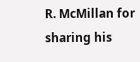R. McMillan for sharing his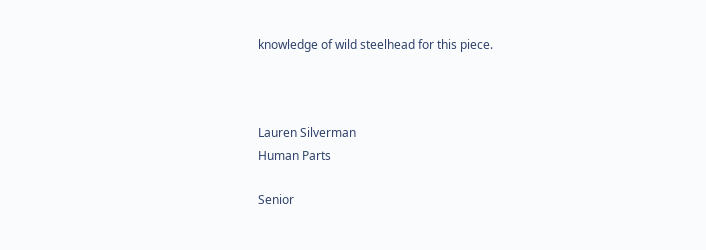knowledge of wild steelhead for this piece.



Lauren Silverman
Human Parts

Senior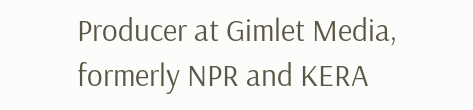Producer at Gimlet Media, formerly NPR and KERA